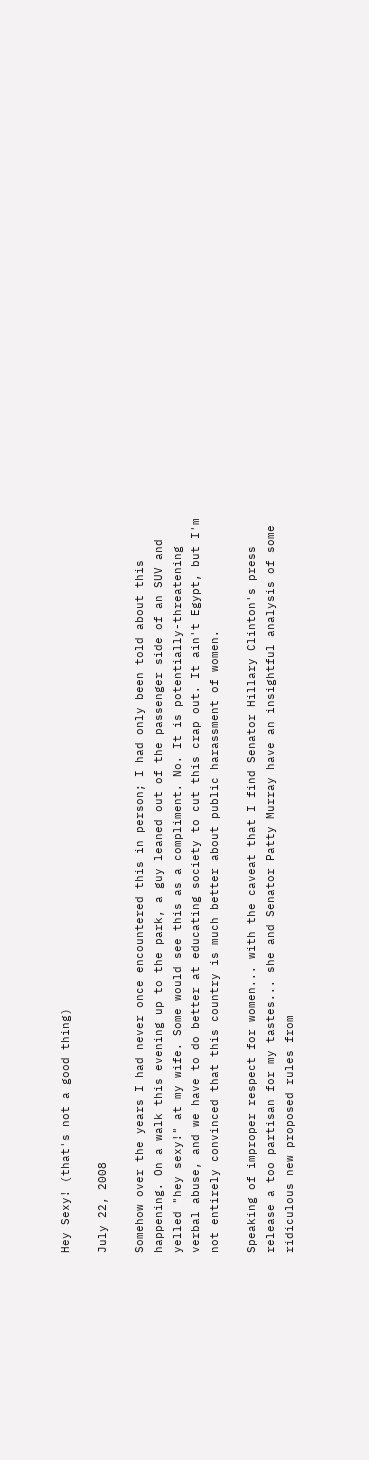Hey Sexy! (that's not a good thing)

July 22, 2008

Somehow over the years I had never once encountered this in person; I had only been told about this happening. On a walk this evening up to the park, a guy leaned out of the passenger side of an SUV and yelled "hey sexy!" at my wife. Some would see this as a compliment. No. It is potentially-threatening verbal abuse, and we have to do better at educating society to cut this crap out. It ain't Egypt, but I'm not entirely convinced that this country is much better about public harassment of women.

Speaking of improper respect for women... with the caveat that I find Senator Hillary Clinton's press release a too partisan for my tastes... she and Senator Patty Murray have an insightful analysis of some ridiculous new proposed rules from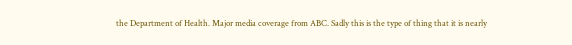the Department of Health. Major media coverage from ABC. Sadly this is the type of thing that it is nearly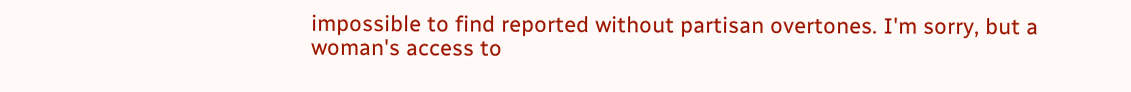impossible to find reported without partisan overtones. I'm sorry, but a woman's access to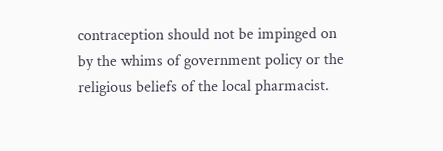contraception should not be impinged on by the whims of government policy or the religious beliefs of the local pharmacist.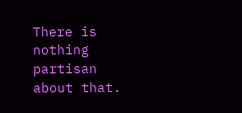There is nothing partisan about that.